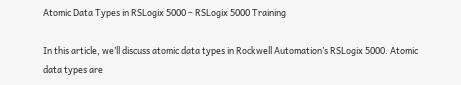Atomic Data Types in RSLogix 5000 – RSLogix 5000 Training

In this article, we’ll discuss atomic data types in Rockwell Automation’s RSLogix 5000. Atomic data types are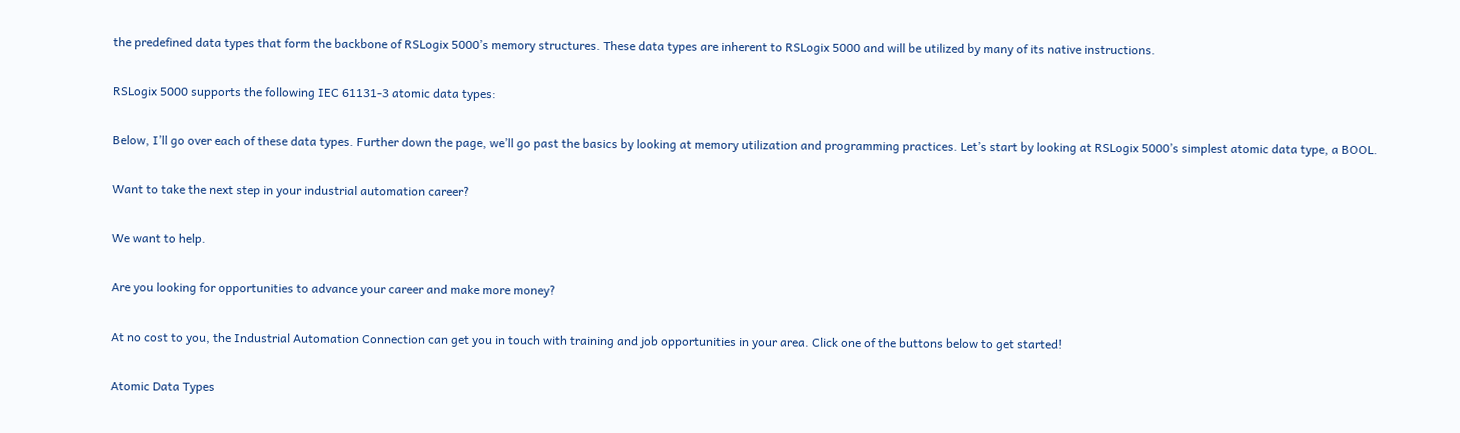the predefined data types that form the backbone of RSLogix 5000’s memory structures. These data types are inherent to RSLogix 5000 and will be utilized by many of its native instructions.

RSLogix 5000 supports the following IEC 61131-3 atomic data types:

Below, I’ll go over each of these data types. Further down the page, we’ll go past the basics by looking at memory utilization and programming practices. Let’s start by looking at RSLogix 5000’s simplest atomic data type, a BOOL.

Want to take the next step in your industrial automation career?

We want to help.

Are you looking for opportunities to advance your career and make more money?

At no cost to you, the Industrial Automation Connection can get you in touch with training and job opportunities in your area. Click one of the buttons below to get started!

Atomic Data Types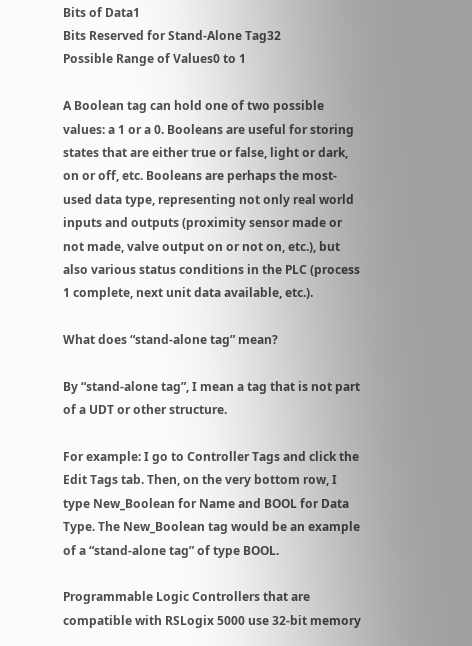Bits of Data1
Bits Reserved for Stand-Alone Tag32
Possible Range of Values0 to 1

A Boolean tag can hold one of two possible values: a 1 or a 0. Booleans are useful for storing states that are either true or false, light or dark, on or off, etc. Booleans are perhaps the most-used data type, representing not only real world inputs and outputs (proximity sensor made or not made, valve output on or not on, etc.), but also various status conditions in the PLC (process 1 complete, next unit data available, etc.).

What does “stand-alone tag” mean?

By “stand-alone tag”, I mean a tag that is not part of a UDT or other structure.

For example: I go to Controller Tags and click the Edit Tags tab. Then, on the very bottom row, I type New_Boolean for Name and BOOL for Data Type. The New_Boolean tag would be an example of a “stand-alone tag” of type BOOL.

Programmable Logic Controllers that are compatible with RSLogix 5000 use 32-bit memory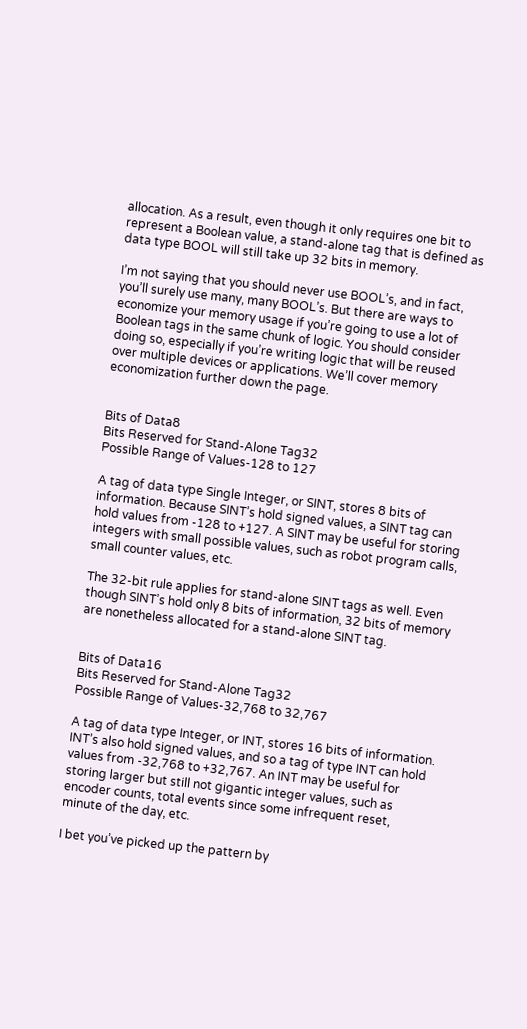allocation. As a result, even though it only requires one bit to represent a Boolean value, a stand-alone tag that is defined as data type BOOL will still take up 32 bits in memory.

I’m not saying that you should never use BOOL’s, and in fact, you’ll surely use many, many BOOL’s. But there are ways to economize your memory usage if you’re going to use a lot of Boolean tags in the same chunk of logic. You should consider doing so, especially if you’re writing logic that will be reused over multiple devices or applications. We’ll cover memory economization further down the page.


Bits of Data8
Bits Reserved for Stand-Alone Tag32
Possible Range of Values-128 to 127

A tag of data type Single Integer, or SINT, stores 8 bits of information. Because SINT’s hold signed values, a SINT tag can hold values from -128 to +127. A SINT may be useful for storing integers with small possible values, such as robot program calls, small counter values, etc.

The 32-bit rule applies for stand-alone SINT tags as well. Even though SINT’s hold only 8 bits of information, 32 bits of memory are nonetheless allocated for a stand-alone SINT tag.


Bits of Data16
Bits Reserved for Stand-Alone Tag32
Possible Range of Values-32,768 to 32,767

A tag of data type Integer, or INT, stores 16 bits of information. INT’s also hold signed values, and so a tag of type INT can hold values from -32,768 to +32,767. An INT may be useful for storing larger but still not gigantic integer values, such as encoder counts, total events since some infrequent reset, minute of the day, etc.

I bet you’ve picked up the pattern by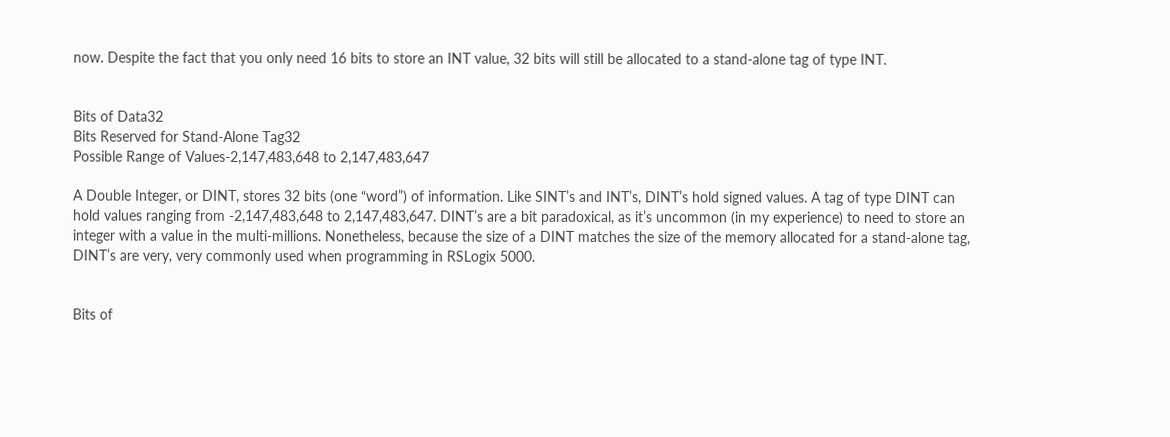now. Despite the fact that you only need 16 bits to store an INT value, 32 bits will still be allocated to a stand-alone tag of type INT.


Bits of Data32
Bits Reserved for Stand-Alone Tag32
Possible Range of Values-2,147,483,648 to 2,147,483,647

A Double Integer, or DINT, stores 32 bits (one “word”) of information. Like SINT’s and INT’s, DINT’s hold signed values. A tag of type DINT can hold values ranging from -2,147,483,648 to 2,147,483,647. DINT’s are a bit paradoxical, as it’s uncommon (in my experience) to need to store an integer with a value in the multi-millions. Nonetheless, because the size of a DINT matches the size of the memory allocated for a stand-alone tag, DINT’s are very, very commonly used when programming in RSLogix 5000.


Bits of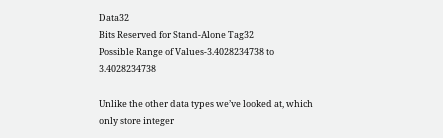Data32
Bits Reserved for Stand-Alone Tag32
Possible Range of Values-3.4028234738 to 3.4028234738

Unlike the other data types we’ve looked at, which only store integer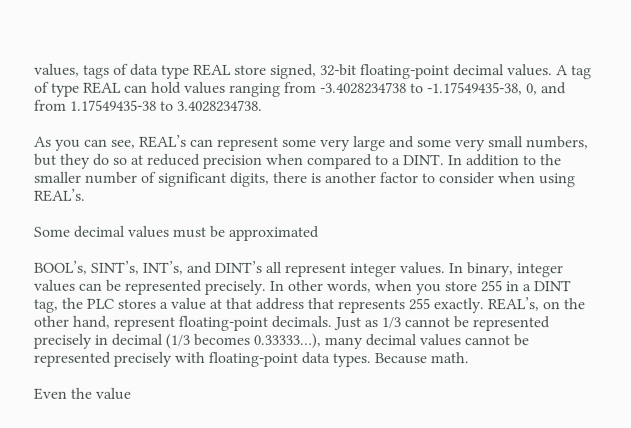values, tags of data type REAL store signed, 32-bit floating-point decimal values. A tag of type REAL can hold values ranging from -3.4028234738 to -1.17549435-38, 0, and from 1.17549435-38 to 3.4028234738.

As you can see, REAL’s can represent some very large and some very small numbers, but they do so at reduced precision when compared to a DINT. In addition to the smaller number of significant digits, there is another factor to consider when using REAL’s.

Some decimal values must be approximated

BOOL’s, SINT’s, INT’s, and DINT’s all represent integer values. In binary, integer values can be represented precisely. In other words, when you store 255 in a DINT tag, the PLC stores a value at that address that represents 255 exactly. REAL’s, on the other hand, represent floating-point decimals. Just as 1/3 cannot be represented precisely in decimal (1/3 becomes 0.33333…), many decimal values cannot be represented precisely with floating-point data types. Because math.

Even the value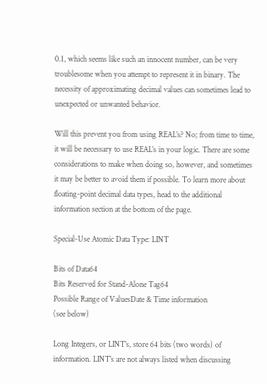0.1, which seems like such an innocent number, can be very troublesome when you attempt to represent it in binary. The necessity of approximating decimal values can sometimes lead to unexpected or unwanted behavior.

Will this prevent you from using REAL’s? No; from time to time, it will be necessary to use REAL’s in your logic. There are some considerations to make when doing so, however, and sometimes it may be better to avoid them if possible. To learn more about floating-point decimal data types, head to the additional information section at the bottom of the page.

Special-Use Atomic Data Type: LINT

Bits of Data64
Bits Reserved for Stand-Alone Tag64
Possible Range of ValuesDate & Time information
(see below)

Long Integers, or LINT’s, store 64 bits (two words) of information. LINT’s are not always listed when discussing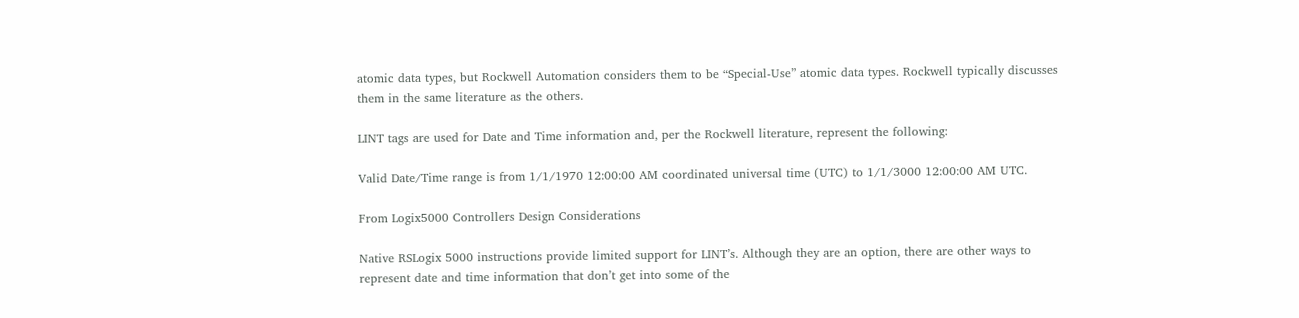atomic data types, but Rockwell Automation considers them to be “Special-Use” atomic data types. Rockwell typically discusses them in the same literature as the others.

LINT tags are used for Date and Time information and, per the Rockwell literature, represent the following:

Valid Date/Time range is from 1/1/1970 12:00:00 AM coordinated universal time (UTC) to 1/1/3000 12:00:00 AM UTC.

From Logix5000 Controllers Design Considerations

Native RSLogix 5000 instructions provide limited support for LINT’s. Although they are an option, there are other ways to represent date and time information that don’t get into some of the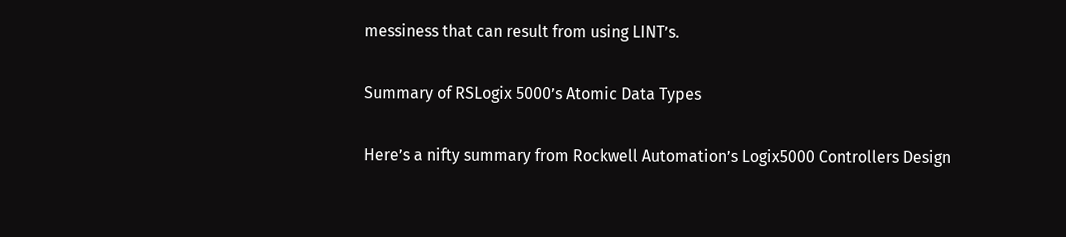messiness that can result from using LINT’s.

Summary of RSLogix 5000’s Atomic Data Types

Here’s a nifty summary from Rockwell Automation’s Logix5000 Controllers Design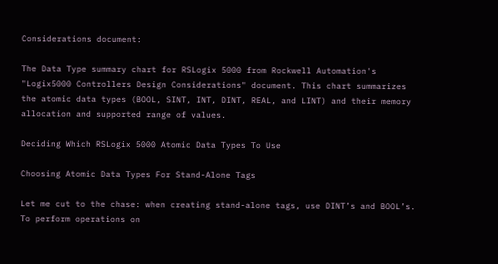Considerations document:

The Data Type summary chart for RSLogix 5000 from Rockwell Automation's "Logix5000 Controllers Design Considerations" document. This chart summarizes the atomic data types (BOOL, SINT, INT, DINT, REAL, and LINT) and their memory allocation and supported range of values.

Deciding Which RSLogix 5000 Atomic Data Types To Use

Choosing Atomic Data Types For Stand-Alone Tags

Let me cut to the chase: when creating stand-alone tags, use DINT’s and BOOL’s. To perform operations on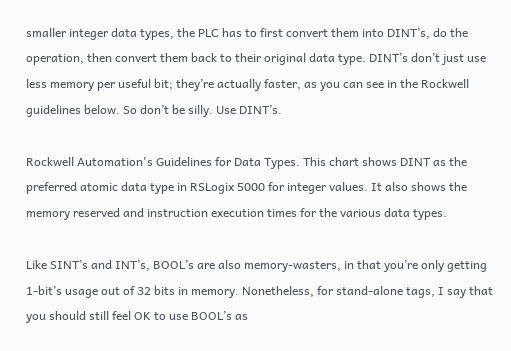smaller integer data types, the PLC has to first convert them into DINT’s, do the operation, then convert them back to their original data type. DINT’s don’t just use less memory per useful bit; they’re actually faster, as you can see in the Rockwell guidelines below. So don’t be silly. Use DINT’s.

Rockwell Automation's Guidelines for Data Types. This chart shows DINT as the preferred atomic data type in RSLogix 5000 for integer values. It also shows the memory reserved and instruction execution times for the various data types.

Like SINT’s and INT’s, BOOL’s are also memory-wasters, in that you’re only getting 1-bit’s usage out of 32 bits in memory. Nonetheless, for stand-alone tags, I say that you should still feel OK to use BOOL’s as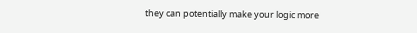they can potentially make your logic more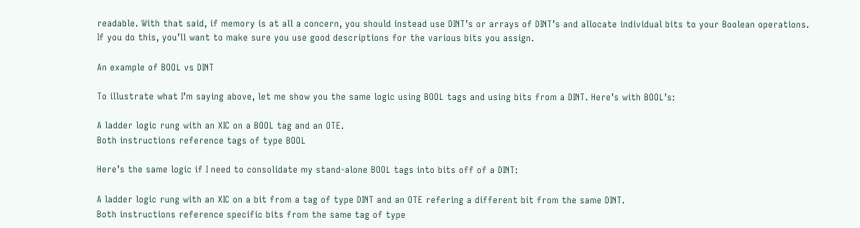readable. With that said, if memory is at all a concern, you should instead use DINT’s or arrays of DINT’s and allocate individual bits to your Boolean operations. If you do this, you’ll want to make sure you use good descriptions for the various bits you assign.

An example of BOOL vs DINT

To illustrate what I’m saying above, let me show you the same logic using BOOL tags and using bits from a DINT. Here’s with BOOL’s:

A ladder logic rung with an XIC on a BOOL tag and an OTE.
Both instructions reference tags of type BOOL

Here’s the same logic if I need to consolidate my stand-alone BOOL tags into bits off of a DINT:

A ladder logic rung with an XIC on a bit from a tag of type DINT and an OTE refering a different bit from the same DINT.
Both instructions reference specific bits from the same tag of type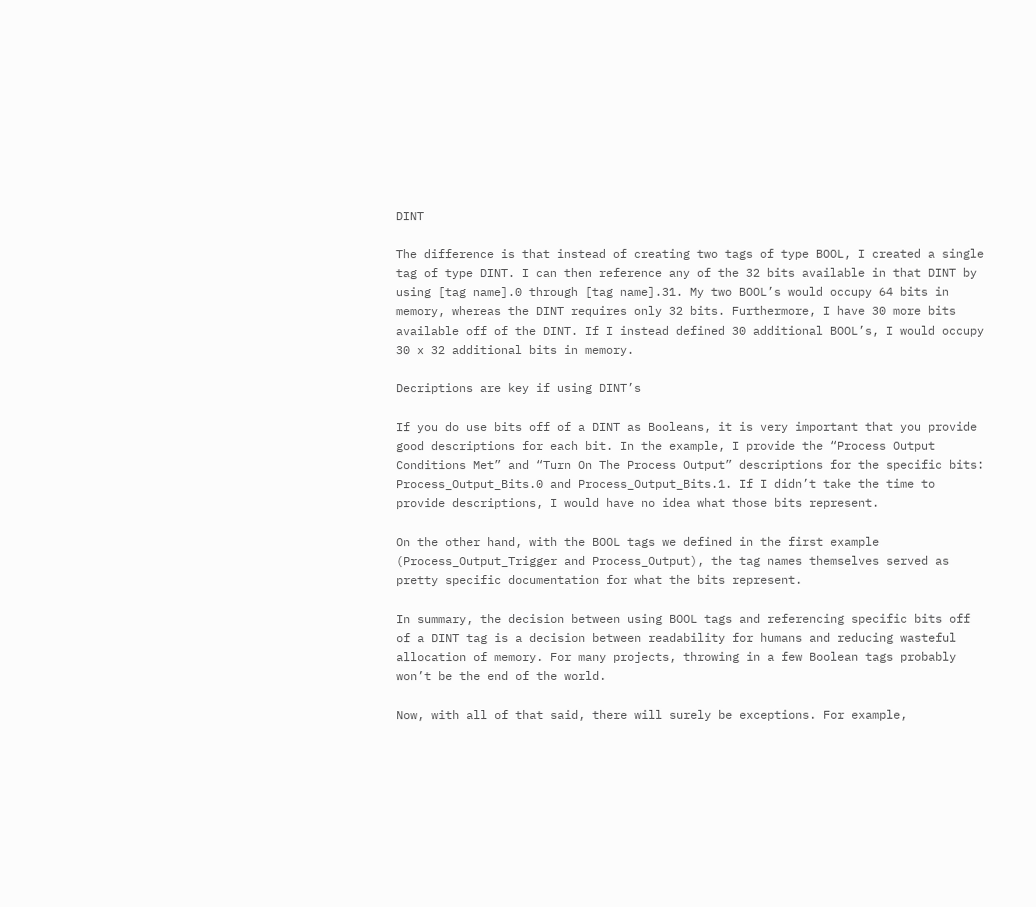DINT

The difference is that instead of creating two tags of type BOOL, I created a single tag of type DINT. I can then reference any of the 32 bits available in that DINT by using [tag name].0 through [tag name].31. My two BOOL’s would occupy 64 bits in memory, whereas the DINT requires only 32 bits. Furthermore, I have 30 more bits available off of the DINT. If I instead defined 30 additional BOOL’s, I would occupy 30 x 32 additional bits in memory.

Decriptions are key if using DINT’s

If you do use bits off of a DINT as Booleans, it is very important that you provide good descriptions for each bit. In the example, I provide the “Process Output Conditions Met” and “Turn On The Process Output” descriptions for the specific bits: Process_Output_Bits.0 and Process_Output_Bits.1. If I didn’t take the time to provide descriptions, I would have no idea what those bits represent.

On the other hand, with the BOOL tags we defined in the first example (Process_Output_Trigger and Process_Output), the tag names themselves served as pretty specific documentation for what the bits represent.

In summary, the decision between using BOOL tags and referencing specific bits off of a DINT tag is a decision between readability for humans and reducing wasteful allocation of memory. For many projects, throwing in a few Boolean tags probably won’t be the end of the world.

Now, with all of that said, there will surely be exceptions. For example,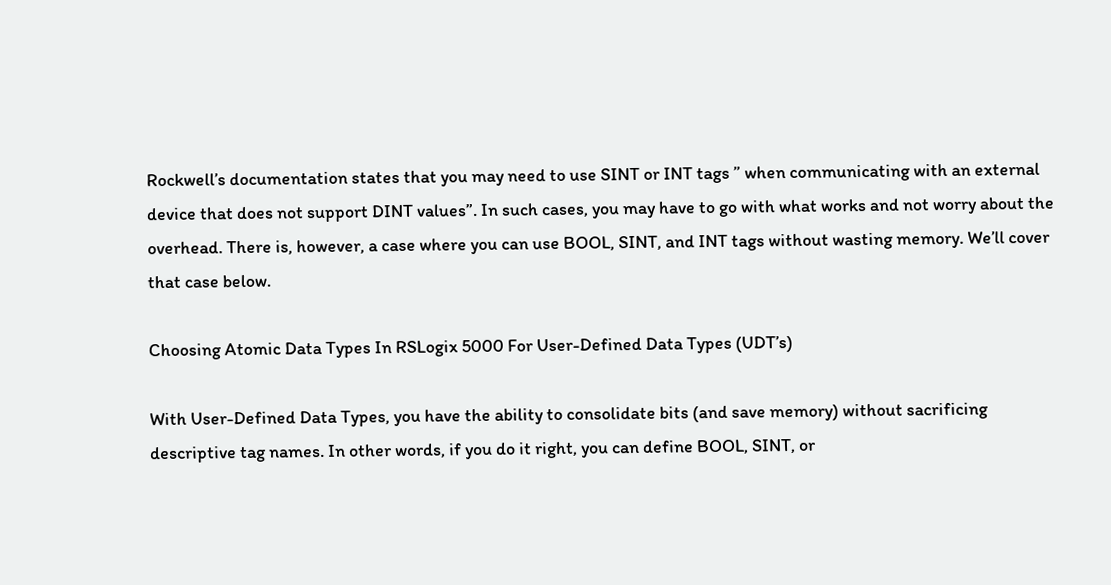Rockwell’s documentation states that you may need to use SINT or INT tags ” when communicating with an external device that does not support DINT values”. In such cases, you may have to go with what works and not worry about the overhead. There is, however, a case where you can use BOOL, SINT, and INT tags without wasting memory. We’ll cover that case below.

Choosing Atomic Data Types In RSLogix 5000 For User-Defined Data Types (UDT’s)

With User-Defined Data Types, you have the ability to consolidate bits (and save memory) without sacrificing descriptive tag names. In other words, if you do it right, you can define BOOL, SINT, or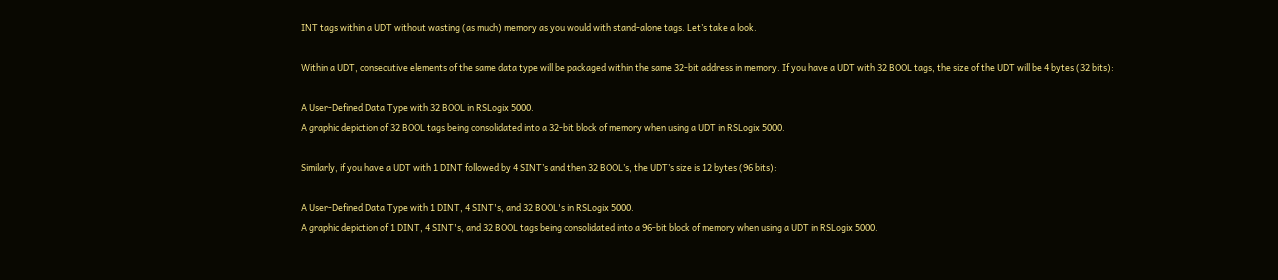INT tags within a UDT without wasting (as much) memory as you would with stand-alone tags. Let’s take a look.

Within a UDT, consecutive elements of the same data type will be packaged within the same 32-bit address in memory. If you have a UDT with 32 BOOL tags, the size of the UDT will be 4 bytes (32 bits):

A User-Defined Data Type with 32 BOOL in RSLogix 5000.
A graphic depiction of 32 BOOL tags being consolidated into a 32-bit block of memory when using a UDT in RSLogix 5000.

Similarly, if you have a UDT with 1 DINT followed by 4 SINT’s and then 32 BOOL’s, the UDT’s size is 12 bytes (96 bits):

A User-Defined Data Type with 1 DINT, 4 SINT's, and 32 BOOL's in RSLogix 5000.
A graphic depiction of 1 DINT, 4 SINT's, and 32 BOOL tags being consolidated into a 96-bit block of memory when using a UDT in RSLogix 5000.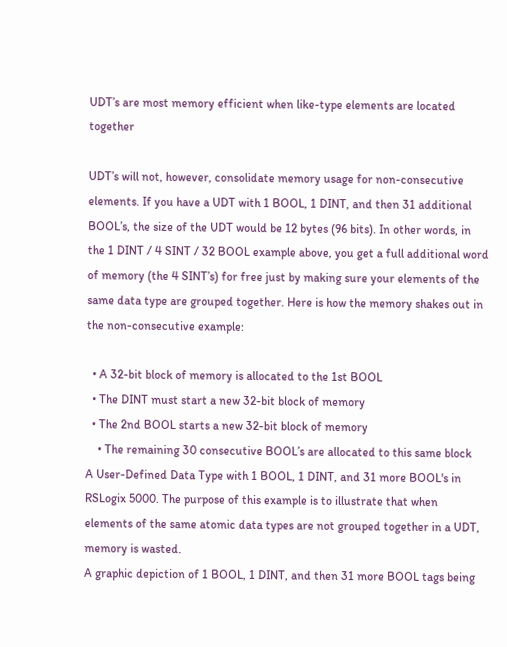UDT’s are most memory efficient when like-type elements are located together

UDT’s will not, however, consolidate memory usage for non-consecutive elements. If you have a UDT with 1 BOOL, 1 DINT, and then 31 additional BOOL’s, the size of the UDT would be 12 bytes (96 bits). In other words, in the 1 DINT / 4 SINT / 32 BOOL example above, you get a full additional word of memory (the 4 SINT’s) for free just by making sure your elements of the same data type are grouped together. Here is how the memory shakes out in the non-consecutive example:

  • A 32-bit block of memory is allocated to the 1st BOOL
  • The DINT must start a new 32-bit block of memory
  • The 2nd BOOL starts a new 32-bit block of memory
    • The remaining 30 consecutive BOOL’s are allocated to this same block
A User-Defined Data Type with 1 BOOL, 1 DINT, and 31 more BOOL's in RSLogix 5000. The purpose of this example is to illustrate that when elements of the same atomic data types are not grouped together in a UDT, memory is wasted.
A graphic depiction of 1 BOOL, 1 DINT, and then 31 more BOOL tags being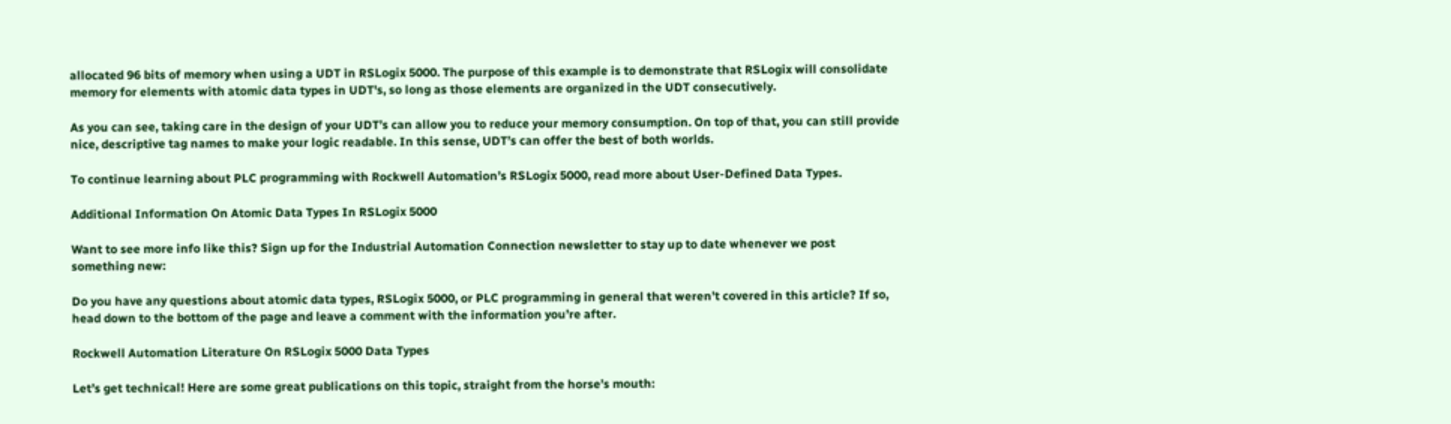allocated 96 bits of memory when using a UDT in RSLogix 5000. The purpose of this example is to demonstrate that RSLogix will consolidate memory for elements with atomic data types in UDT's, so long as those elements are organized in the UDT consecutively.

As you can see, taking care in the design of your UDT’s can allow you to reduce your memory consumption. On top of that, you can still provide nice, descriptive tag names to make your logic readable. In this sense, UDT’s can offer the best of both worlds.

To continue learning about PLC programming with Rockwell Automation’s RSLogix 5000, read more about User-Defined Data Types.

Additional Information On Atomic Data Types In RSLogix 5000

Want to see more info like this? Sign up for the Industrial Automation Connection newsletter to stay up to date whenever we post something new:

Do you have any questions about atomic data types, RSLogix 5000, or PLC programming in general that weren’t covered in this article? If so, head down to the bottom of the page and leave a comment with the information you’re after.

Rockwell Automation Literature On RSLogix 5000 Data Types

Let’s get technical! Here are some great publications on this topic, straight from the horse’s mouth: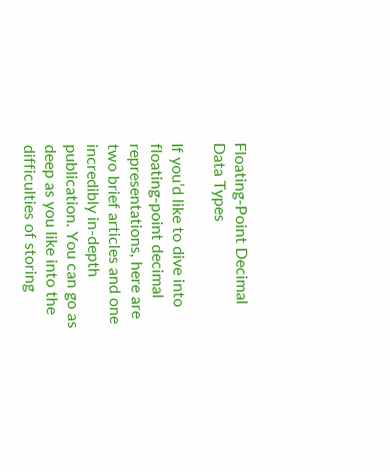Floating-Point Decimal Data Types

If you’d like to dive into floating-point decimal representations, here are two brief articles and one incredibly in-depth publication. You can go as deep as you like into the difficulties of storing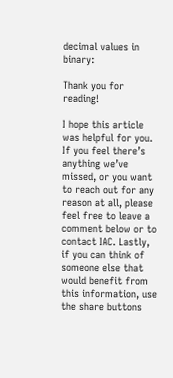decimal values in binary:

Thank you for reading!

I hope this article was helpful for you. If you feel there’s anything we’ve missed, or you want to reach out for any reason at all, please feel free to leave a comment below or to contact IAC. Lastly, if you can think of someone else that would benefit from this information, use the share buttons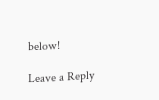below!

Leave a Reply